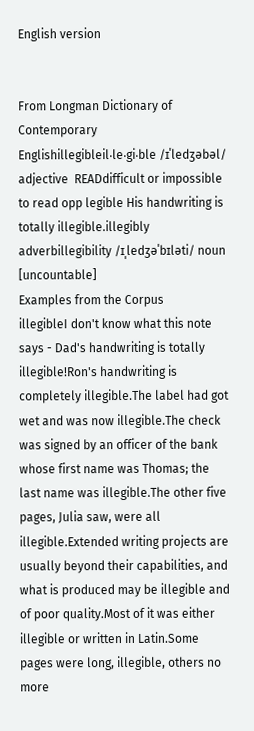English version


From Longman Dictionary of Contemporary Englishillegibleil‧le‧gi‧ble /ɪˈledʒəbəl/ adjective  READdifficult or impossible to read opp legible His handwriting is totally illegible.illegibly adverbillegibility /ɪˌledʒəˈbɪləti/ noun [uncountable]
Examples from the Corpus
illegibleI don't know what this note says - Dad's handwriting is totally illegible!Ron's handwriting is completely illegible.The label had got wet and was now illegible.The check was signed by an officer of the bank whose first name was Thomas; the last name was illegible.The other five pages, Julia saw, were all illegible.Extended writing projects are usually beyond their capabilities, and what is produced may be illegible and of poor quality.Most of it was either illegible or written in Latin.Some pages were long, illegible, others no more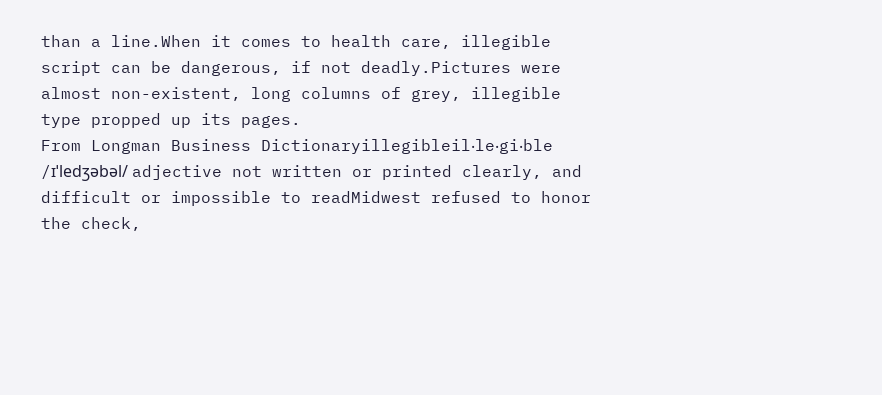than a line.When it comes to health care, illegible script can be dangerous, if not deadly.Pictures were almost non-existent, long columns of grey, illegible type propped up its pages.
From Longman Business Dictionaryillegibleil‧le‧gi‧ble /ɪˈledʒəbəl/ adjective not written or printed clearly, and difficult or impossible to readMidwest refused to honor the check,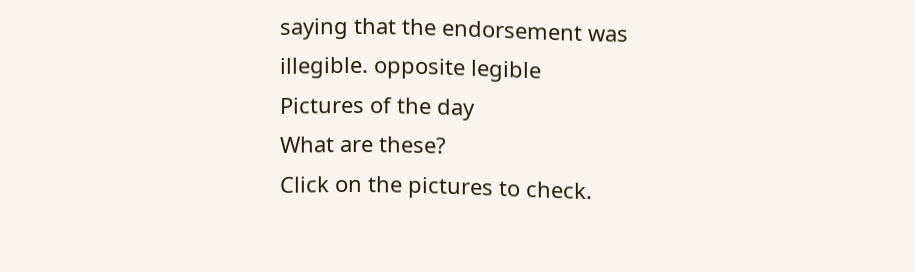saying that the endorsement was illegible. opposite legible
Pictures of the day
What are these?
Click on the pictures to check.